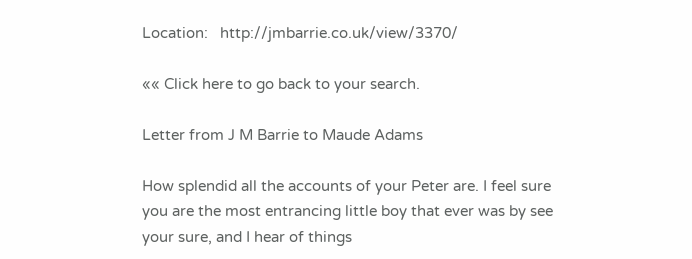Location:   http://jmbarrie.co.uk/view/3370/

«« Click here to go back to your search.

Letter from J M Barrie to Maude Adams

How splendid all the accounts of your Peter are. I feel sure you are the most entrancing little boy that ever was by see your sure, and I hear of things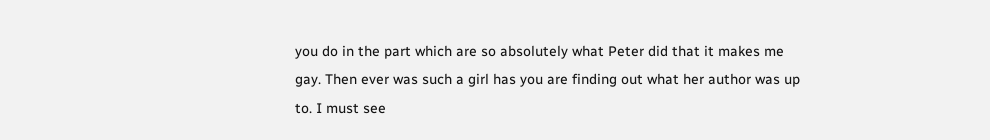you do in the part which are so absolutely what Peter did that it makes me gay. Then ever was such a girl has you are finding out what her author was up to. I must see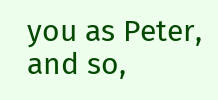you as Peter, and so,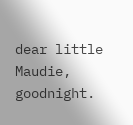dear little Maudie, goodnight.